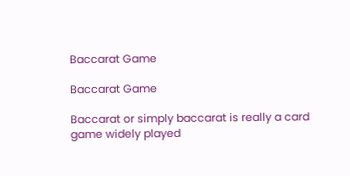Baccarat Game

Baccarat Game

Baccarat or simply baccarat is really a card game widely played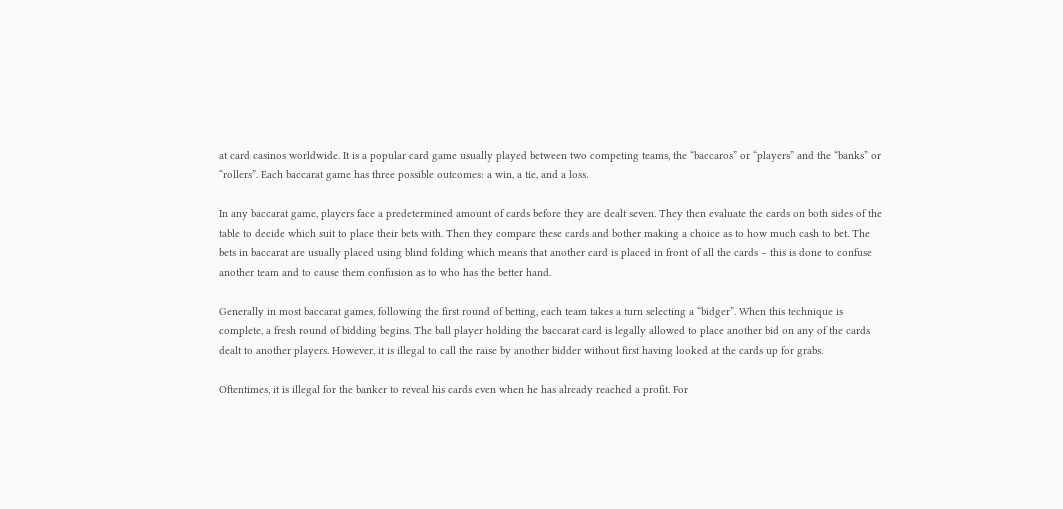at card casinos worldwide. It is a popular card game usually played between two competing teams, the “baccaros” or “players” and the “banks” or “rollers”. Each baccarat game has three possible outcomes: a win, a tie, and a loss.

In any baccarat game, players face a predetermined amount of cards before they are dealt seven. They then evaluate the cards on both sides of the table to decide which suit to place their bets with. Then they compare these cards and bother making a choice as to how much cash to bet. The bets in baccarat are usually placed using blind folding which means that another card is placed in front of all the cards – this is done to confuse another team and to cause them confusion as to who has the better hand.

Generally in most baccarat games, following the first round of betting, each team takes a turn selecting a “bidger”. When this technique is complete, a fresh round of bidding begins. The ball player holding the baccarat card is legally allowed to place another bid on any of the cards dealt to another players. However, it is illegal to call the raise by another bidder without first having looked at the cards up for grabs.

Oftentimes, it is illegal for the banker to reveal his cards even when he has already reached a profit. For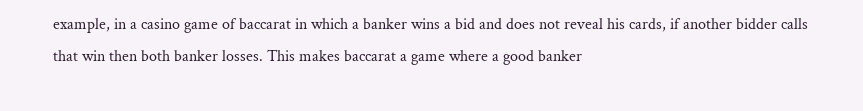example, in a casino game of baccarat in which a banker wins a bid and does not reveal his cards, if another bidder calls that win then both banker losses. This makes baccarat a game where a good banker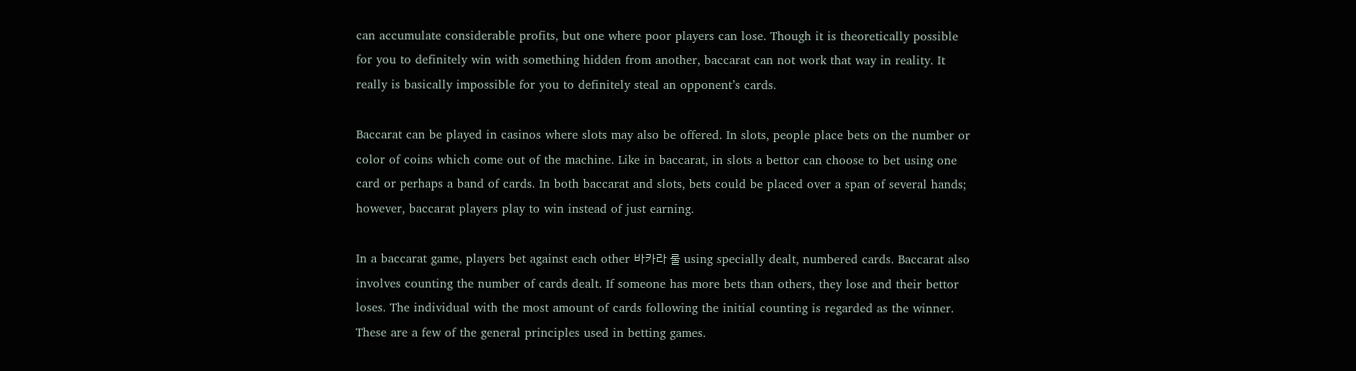can accumulate considerable profits, but one where poor players can lose. Though it is theoretically possible for you to definitely win with something hidden from another, baccarat can not work that way in reality. It really is basically impossible for you to definitely steal an opponent’s cards.

Baccarat can be played in casinos where slots may also be offered. In slots, people place bets on the number or color of coins which come out of the machine. Like in baccarat, in slots a bettor can choose to bet using one card or perhaps a band of cards. In both baccarat and slots, bets could be placed over a span of several hands; however, baccarat players play to win instead of just earning.

In a baccarat game, players bet against each other 바카라 룰 using specially dealt, numbered cards. Baccarat also involves counting the number of cards dealt. If someone has more bets than others, they lose and their bettor loses. The individual with the most amount of cards following the initial counting is regarded as the winner. These are a few of the general principles used in betting games.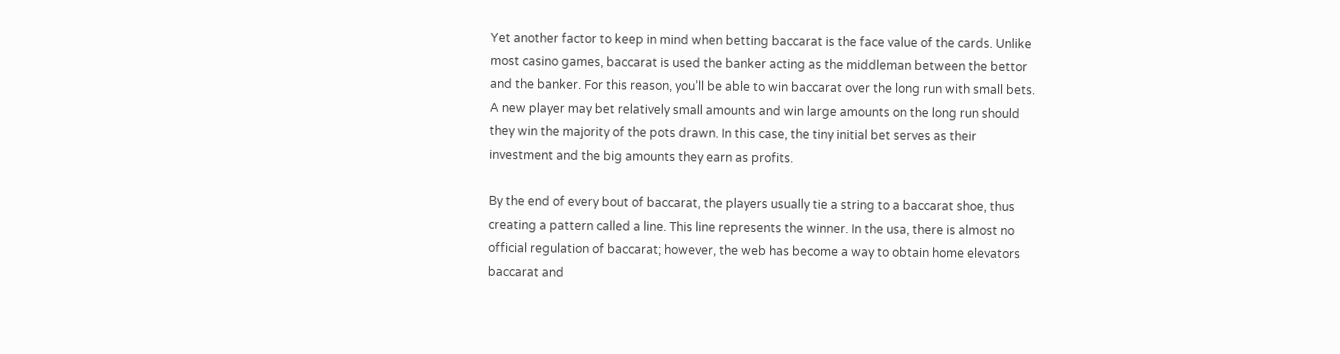Yet another factor to keep in mind when betting baccarat is the face value of the cards. Unlike most casino games, baccarat is used the banker acting as the middleman between the bettor and the banker. For this reason, you’ll be able to win baccarat over the long run with small bets. A new player may bet relatively small amounts and win large amounts on the long run should they win the majority of the pots drawn. In this case, the tiny initial bet serves as their investment and the big amounts they earn as profits.

By the end of every bout of baccarat, the players usually tie a string to a baccarat shoe, thus creating a pattern called a line. This line represents the winner. In the usa, there is almost no official regulation of baccarat; however, the web has become a way to obtain home elevators baccarat and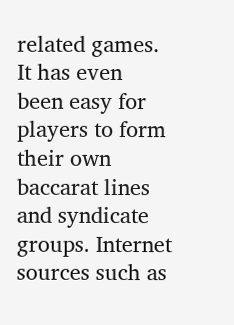related games. It has even been easy for players to form their own baccarat lines and syndicate groups. Internet sources such as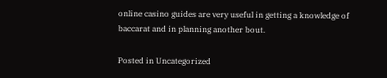online casino guides are very useful in getting a knowledge of baccarat and in planning another bout.

Posted in Uncategorized